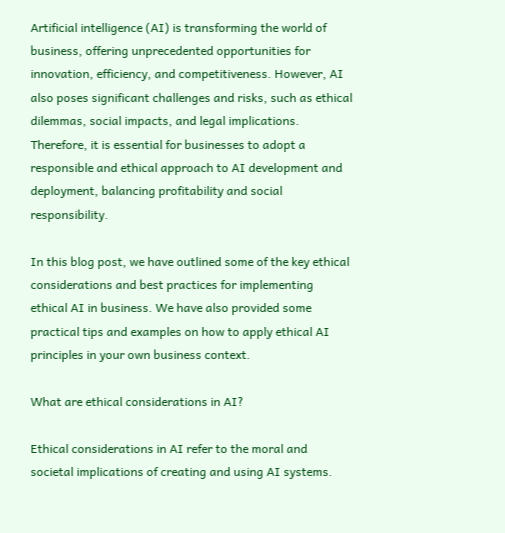Artificial intelligence (AI) is transforming the world of business, offering unprecedented opportunities for innovation, efficiency, and competitiveness. However, AI also poses significant challenges and risks, such as ethical dilemmas, social impacts, and legal implications. Therefore, it is essential for businesses to adopt a responsible and ethical approach to AI development and deployment, balancing profitability and social responsibility.

In this blog post, we have outlined some of the key ethical considerations and best practices for implementing ethical AI in business. We have also provided some practical tips and examples on how to apply ethical AI principles in your own business context.

What are ethical considerations in AI?

Ethical considerations in AI refer to the moral and societal implications of creating and using AI systems.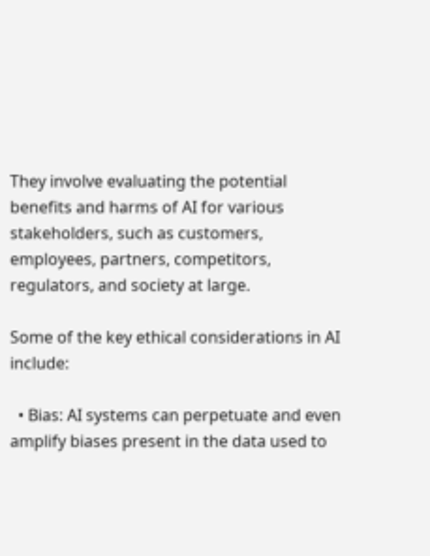They involve evaluating the potential benefits and harms of AI for various stakeholders, such as customers, employees, partners, competitors, regulators, and society at large.

Some of the key ethical considerations in AI include:

  • Bias: AI systems can perpetuate and even amplify biases present in the data used to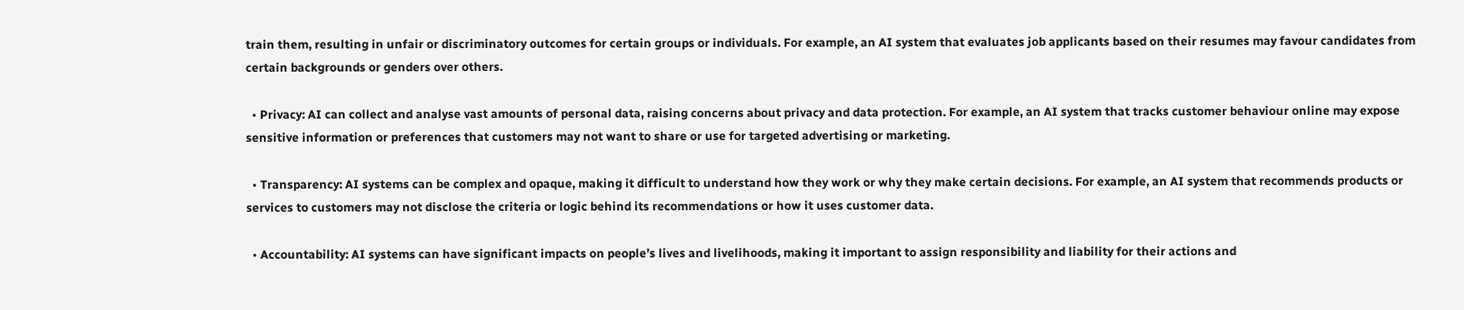train them, resulting in unfair or discriminatory outcomes for certain groups or individuals. For example, an AI system that evaluates job applicants based on their resumes may favour candidates from certain backgrounds or genders over others.

  • Privacy: AI can collect and analyse vast amounts of personal data, raising concerns about privacy and data protection. For example, an AI system that tracks customer behaviour online may expose sensitive information or preferences that customers may not want to share or use for targeted advertising or marketing.

  • Transparency: AI systems can be complex and opaque, making it difficult to understand how they work or why they make certain decisions. For example, an AI system that recommends products or services to customers may not disclose the criteria or logic behind its recommendations or how it uses customer data.

  • Accountability: AI systems can have significant impacts on people’s lives and livelihoods, making it important to assign responsibility and liability for their actions and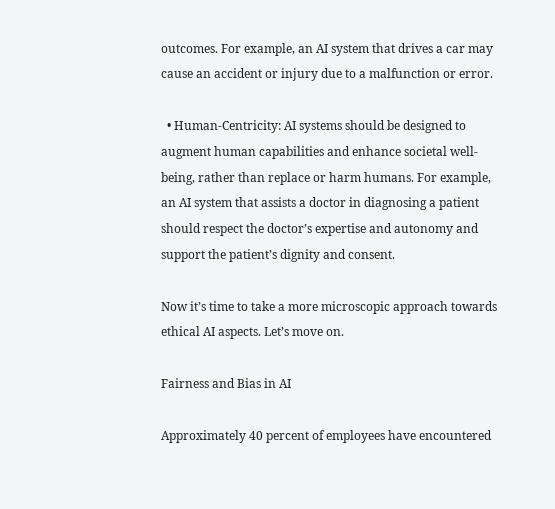outcomes. For example, an AI system that drives a car may cause an accident or injury due to a malfunction or error.

  • Human-Centricity: AI systems should be designed to augment human capabilities and enhance societal well-being, rather than replace or harm humans. For example, an AI system that assists a doctor in diagnosing a patient should respect the doctor’s expertise and autonomy and support the patient’s dignity and consent.

Now it’s time to take a more microscopic approach towards ethical AI aspects. Let’s move on.

Fairness and Bias in AI

Approximately 40 percent of employees have encountered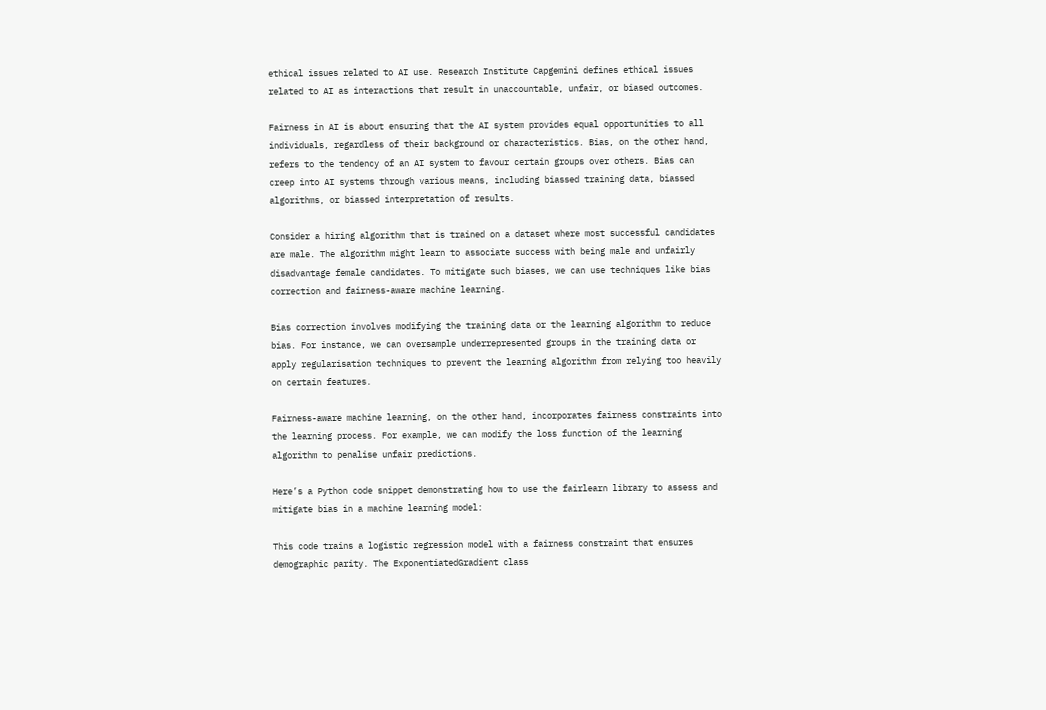ethical issues related to AI use. Research Institute Capgemini defines ethical issues related to AI as interactions that result in unaccountable, unfair, or biased outcomes.

Fairness in AI is about ensuring that the AI system provides equal opportunities to all individuals, regardless of their background or characteristics. Bias, on the other hand, refers to the tendency of an AI system to favour certain groups over others. Bias can creep into AI systems through various means, including biassed training data, biassed algorithms, or biassed interpretation of results.

Consider a hiring algorithm that is trained on a dataset where most successful candidates are male. The algorithm might learn to associate success with being male and unfairly disadvantage female candidates. To mitigate such biases, we can use techniques like bias correction and fairness-aware machine learning.

Bias correction involves modifying the training data or the learning algorithm to reduce bias. For instance, we can oversample underrepresented groups in the training data or apply regularisation techniques to prevent the learning algorithm from relying too heavily on certain features.

Fairness-aware machine learning, on the other hand, incorporates fairness constraints into the learning process. For example, we can modify the loss function of the learning algorithm to penalise unfair predictions.

Here’s a Python code snippet demonstrating how to use the fairlearn library to assess and mitigate bias in a machine learning model:

This code trains a logistic regression model with a fairness constraint that ensures demographic parity. The ExponentiatedGradient class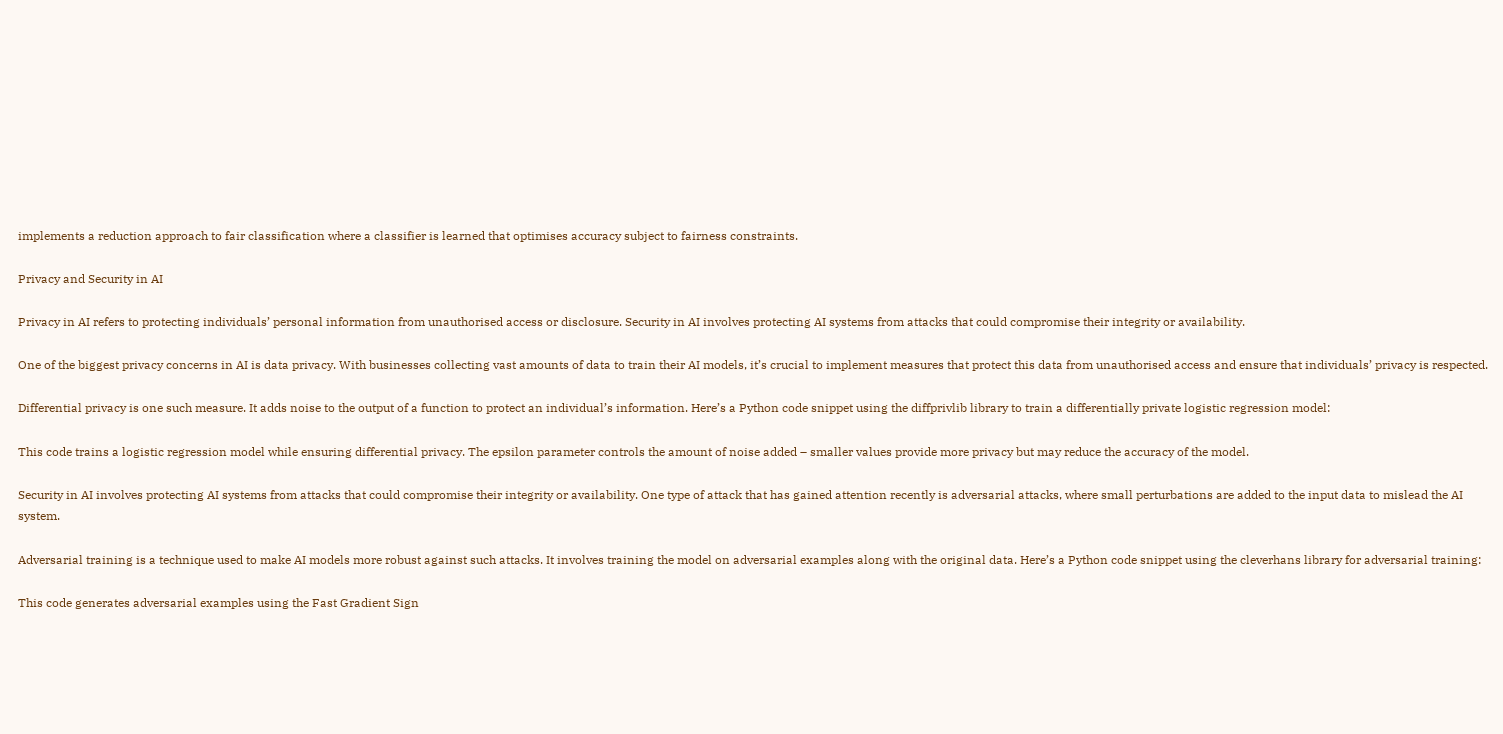implements a reduction approach to fair classification where a classifier is learned that optimises accuracy subject to fairness constraints.

Privacy and Security in AI

Privacy in AI refers to protecting individuals’ personal information from unauthorised access or disclosure. Security in AI involves protecting AI systems from attacks that could compromise their integrity or availability.

One of the biggest privacy concerns in AI is data privacy. With businesses collecting vast amounts of data to train their AI models, it’s crucial to implement measures that protect this data from unauthorised access and ensure that individuals’ privacy is respected.

Differential privacy is one such measure. It adds noise to the output of a function to protect an individual’s information. Here’s a Python code snippet using the diffprivlib library to train a differentially private logistic regression model:

This code trains a logistic regression model while ensuring differential privacy. The epsilon parameter controls the amount of noise added – smaller values provide more privacy but may reduce the accuracy of the model.

Security in AI involves protecting AI systems from attacks that could compromise their integrity or availability. One type of attack that has gained attention recently is adversarial attacks, where small perturbations are added to the input data to mislead the AI system.

Adversarial training is a technique used to make AI models more robust against such attacks. It involves training the model on adversarial examples along with the original data. Here’s a Python code snippet using the cleverhans library for adversarial training:

This code generates adversarial examples using the Fast Gradient Sign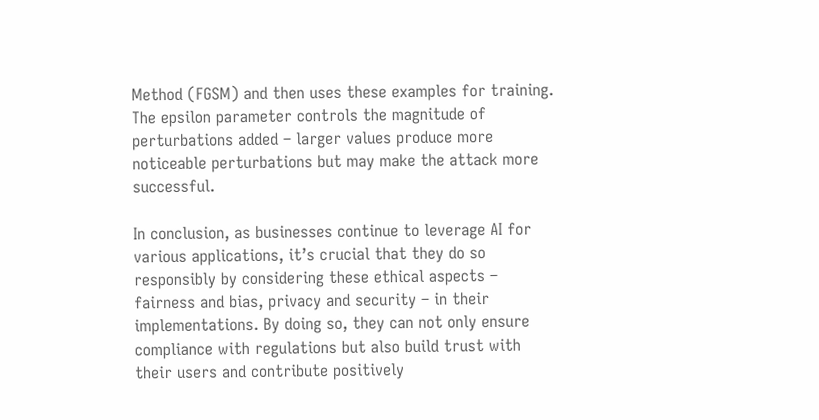Method (FGSM) and then uses these examples for training. The epsilon parameter controls the magnitude of perturbations added – larger values produce more noticeable perturbations but may make the attack more successful.

In conclusion, as businesses continue to leverage AI for various applications, it’s crucial that they do so responsibly by considering these ethical aspects – fairness and bias, privacy and security – in their implementations. By doing so, they can not only ensure compliance with regulations but also build trust with their users and contribute positively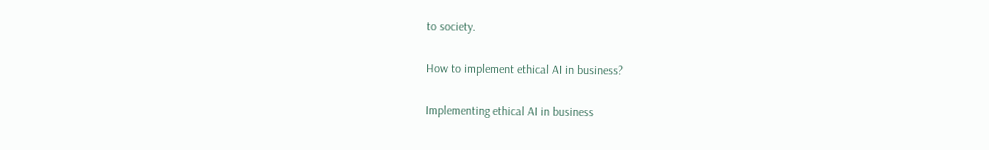to society.

How to implement ethical AI in business?

Implementing ethical AI in business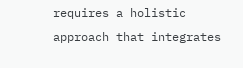requires a holistic approach that integrates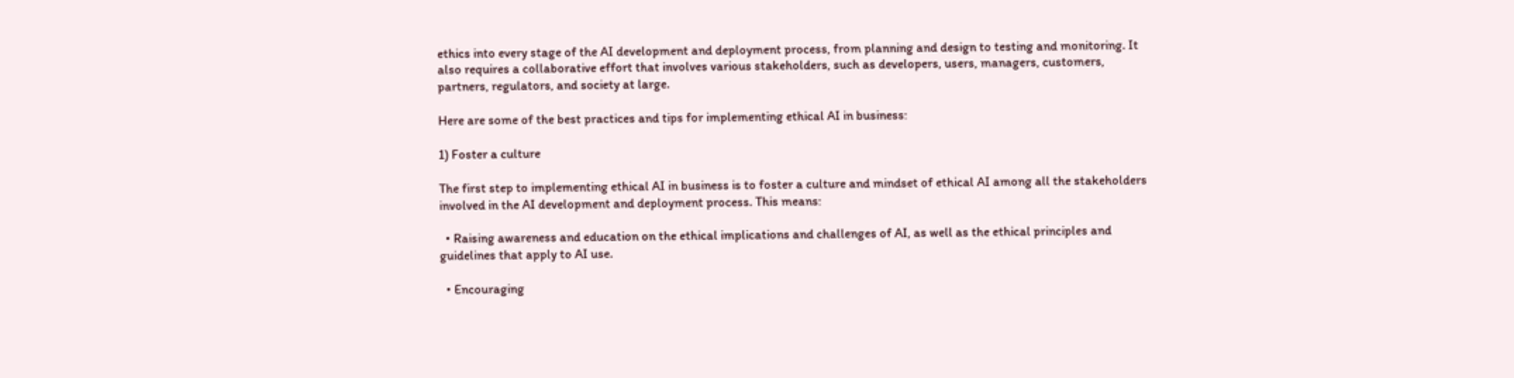ethics into every stage of the AI development and deployment process, from planning and design to testing and monitoring. It also requires a collaborative effort that involves various stakeholders, such as developers, users, managers, customers, partners, regulators, and society at large.

Here are some of the best practices and tips for implementing ethical AI in business:

1) Foster a culture

The first step to implementing ethical AI in business is to foster a culture and mindset of ethical AI among all the stakeholders involved in the AI development and deployment process. This means:

  • Raising awareness and education on the ethical implications and challenges of AI, as well as the ethical principles and guidelines that apply to AI use.

  • Encouraging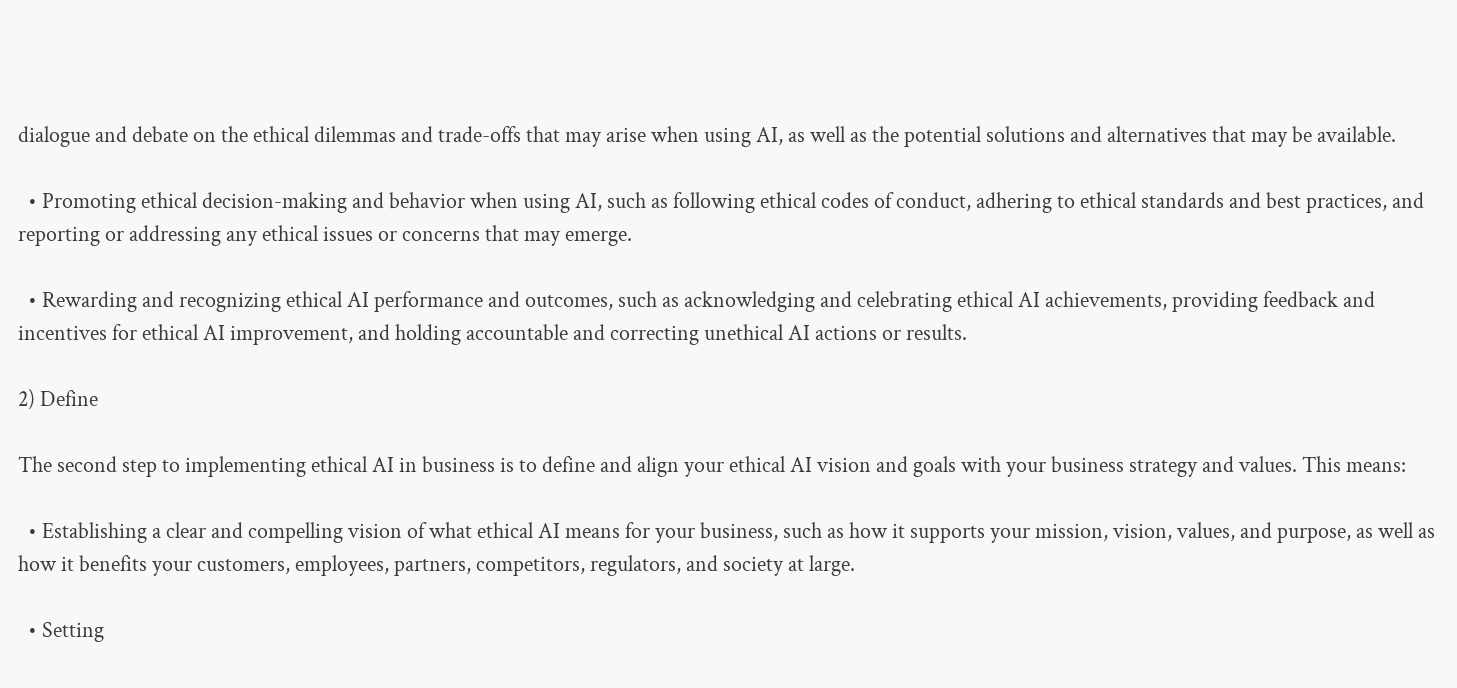dialogue and debate on the ethical dilemmas and trade-offs that may arise when using AI, as well as the potential solutions and alternatives that may be available.

  • Promoting ethical decision-making and behavior when using AI, such as following ethical codes of conduct, adhering to ethical standards and best practices, and reporting or addressing any ethical issues or concerns that may emerge.

  • Rewarding and recognizing ethical AI performance and outcomes, such as acknowledging and celebrating ethical AI achievements, providing feedback and incentives for ethical AI improvement, and holding accountable and correcting unethical AI actions or results.

2) Define

The second step to implementing ethical AI in business is to define and align your ethical AI vision and goals with your business strategy and values. This means:

  • Establishing a clear and compelling vision of what ethical AI means for your business, such as how it supports your mission, vision, values, and purpose, as well as how it benefits your customers, employees, partners, competitors, regulators, and society at large.

  • Setting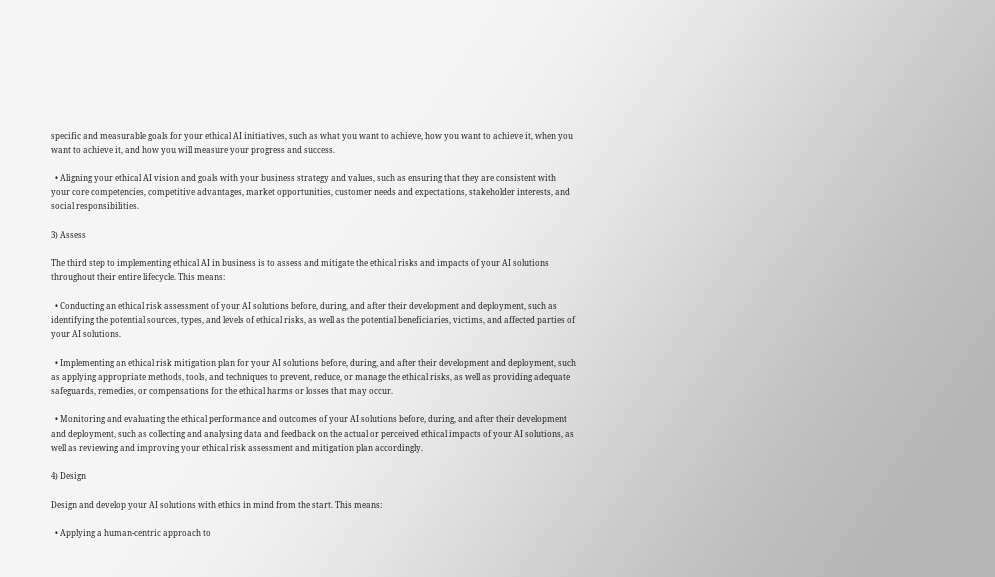specific and measurable goals for your ethical AI initiatives, such as what you want to achieve, how you want to achieve it, when you want to achieve it, and how you will measure your progress and success.

  • Aligning your ethical AI vision and goals with your business strategy and values, such as ensuring that they are consistent with your core competencies, competitive advantages, market opportunities, customer needs and expectations, stakeholder interests, and social responsibilities.

3) Assess

The third step to implementing ethical AI in business is to assess and mitigate the ethical risks and impacts of your AI solutions throughout their entire lifecycle. This means:

  • Conducting an ethical risk assessment of your AI solutions before, during, and after their development and deployment, such as identifying the potential sources, types, and levels of ethical risks, as well as the potential beneficiaries, victims, and affected parties of your AI solutions.

  • Implementing an ethical risk mitigation plan for your AI solutions before, during, and after their development and deployment, such as applying appropriate methods, tools, and techniques to prevent, reduce, or manage the ethical risks, as well as providing adequate safeguards, remedies, or compensations for the ethical harms or losses that may occur.

  • Monitoring and evaluating the ethical performance and outcomes of your AI solutions before, during, and after their development and deployment, such as collecting and analysing data and feedback on the actual or perceived ethical impacts of your AI solutions, as well as reviewing and improving your ethical risk assessment and mitigation plan accordingly.

4) Design

Design and develop your AI solutions with ethics in mind from the start. This means:

  • Applying a human-centric approach to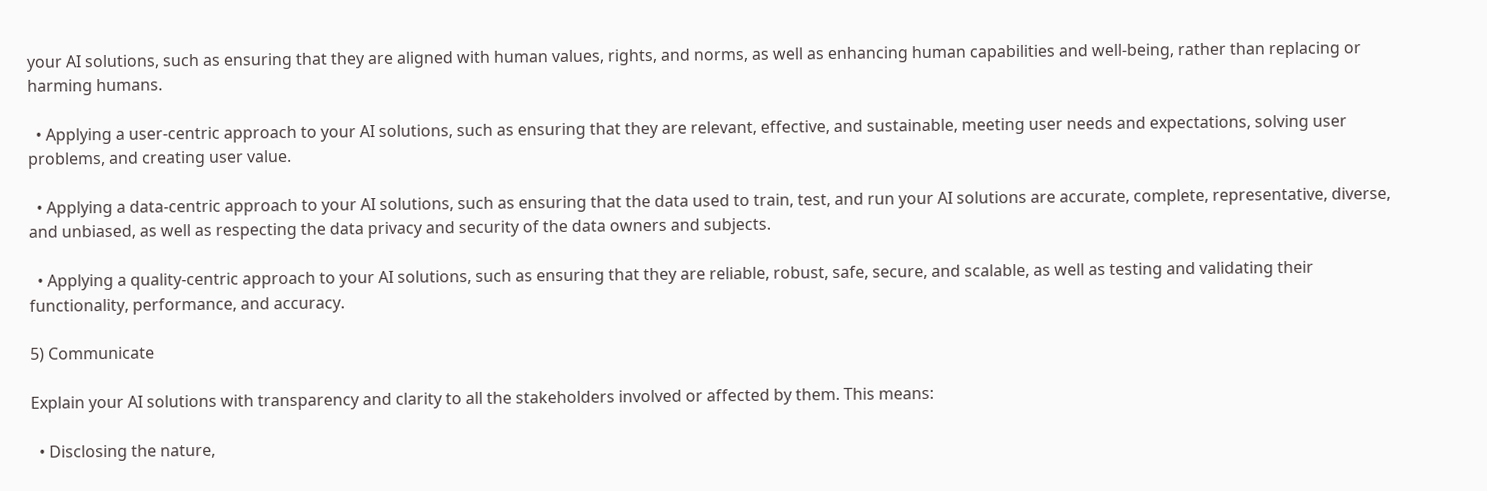your AI solutions, such as ensuring that they are aligned with human values, rights, and norms, as well as enhancing human capabilities and well-being, rather than replacing or harming humans.

  • Applying a user-centric approach to your AI solutions, such as ensuring that they are relevant, effective, and sustainable, meeting user needs and expectations, solving user problems, and creating user value.

  • Applying a data-centric approach to your AI solutions, such as ensuring that the data used to train, test, and run your AI solutions are accurate, complete, representative, diverse, and unbiased, as well as respecting the data privacy and security of the data owners and subjects.

  • Applying a quality-centric approach to your AI solutions, such as ensuring that they are reliable, robust, safe, secure, and scalable, as well as testing and validating their functionality, performance, and accuracy.

5) Communicate

Explain your AI solutions with transparency and clarity to all the stakeholders involved or affected by them. This means:

  • Disclosing the nature,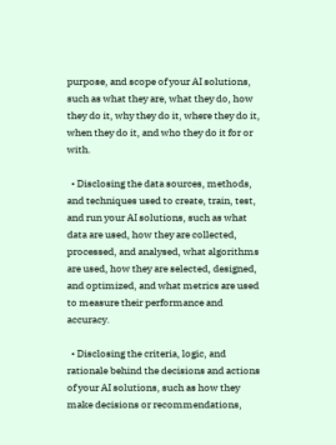purpose, and scope of your AI solutions, such as what they are, what they do, how they do it, why they do it, where they do it, when they do it, and who they do it for or with.

  • Disclosing the data sources, methods, and techniques used to create, train, test, and run your AI solutions, such as what data are used, how they are collected, processed, and analysed, what algorithms are used, how they are selected, designed, and optimized, and what metrics are used to measure their performance and accuracy.

  • Disclosing the criteria, logic, and rationale behind the decisions and actions of your AI solutions, such as how they make decisions or recommendations,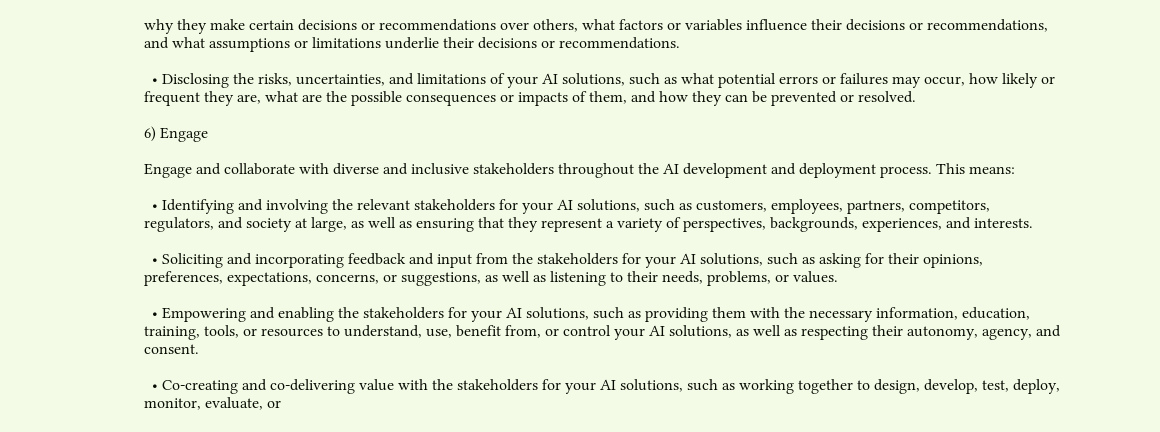why they make certain decisions or recommendations over others, what factors or variables influence their decisions or recommendations, and what assumptions or limitations underlie their decisions or recommendations.

  • Disclosing the risks, uncertainties, and limitations of your AI solutions, such as what potential errors or failures may occur, how likely or frequent they are, what are the possible consequences or impacts of them, and how they can be prevented or resolved.

6) Engage

Engage and collaborate with diverse and inclusive stakeholders throughout the AI development and deployment process. This means:

  • Identifying and involving the relevant stakeholders for your AI solutions, such as customers, employees, partners, competitors, regulators, and society at large, as well as ensuring that they represent a variety of perspectives, backgrounds, experiences, and interests.

  • Soliciting and incorporating feedback and input from the stakeholders for your AI solutions, such as asking for their opinions, preferences, expectations, concerns, or suggestions, as well as listening to their needs, problems, or values.

  • Empowering and enabling the stakeholders for your AI solutions, such as providing them with the necessary information, education, training, tools, or resources to understand, use, benefit from, or control your AI solutions, as well as respecting their autonomy, agency, and consent.

  • Co-creating and co-delivering value with the stakeholders for your AI solutions, such as working together to design, develop, test, deploy, monitor, evaluate, or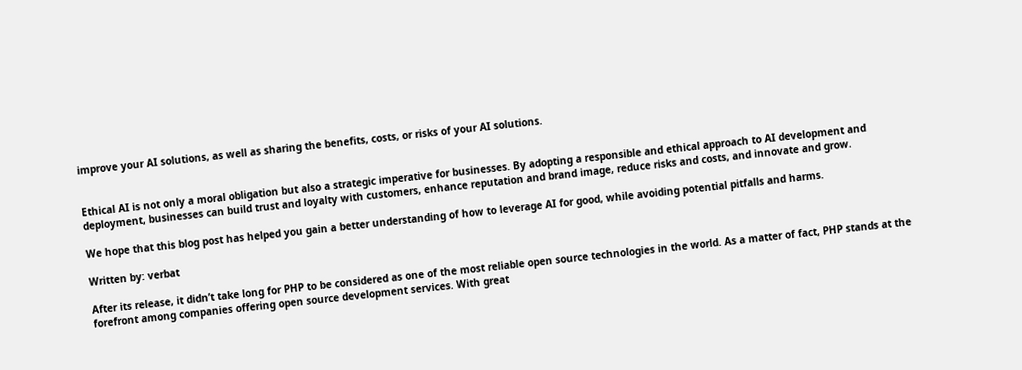improve your AI solutions, as well as sharing the benefits, costs, or risks of your AI solutions.


Ethical AI is not only a moral obligation but also a strategic imperative for businesses. By adopting a responsible and ethical approach to AI development and deployment, businesses can build trust and loyalty with customers, enhance reputation and brand image, reduce risks and costs, and innovate and grow.

We hope that this blog post has helped you gain a better understanding of how to leverage AI for good, while avoiding potential pitfalls and harms.

Written by: verbat

After its release, it didn’t take long for PHP to be considered as one of the most reliable open source technologies in the world. As a matter of fact, PHP stands at the forefront among companies offering open source development services. With great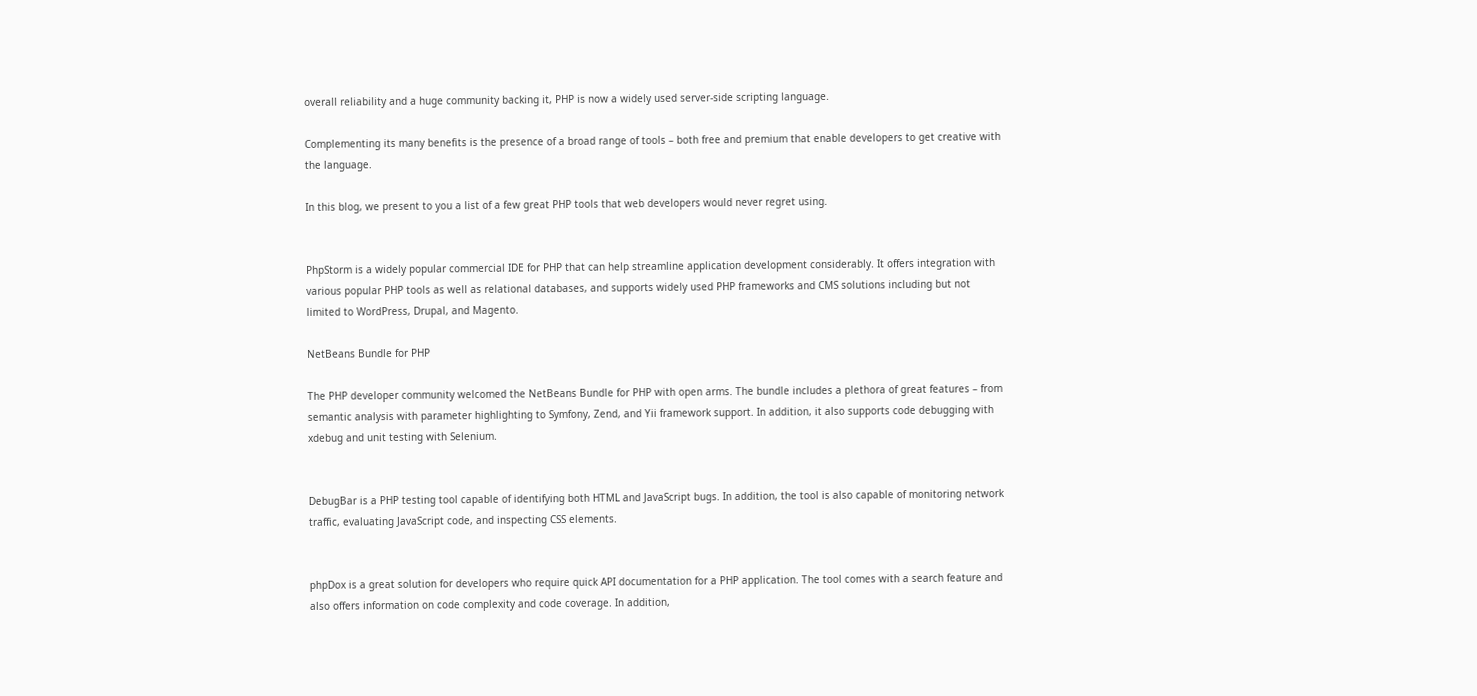overall reliability and a huge community backing it, PHP is now a widely used server-side scripting language.

Complementing its many benefits is the presence of a broad range of tools – both free and premium that enable developers to get creative with the language.

In this blog, we present to you a list of a few great PHP tools that web developers would never regret using.


PhpStorm is a widely popular commercial IDE for PHP that can help streamline application development considerably. It offers integration with various popular PHP tools as well as relational databases, and supports widely used PHP frameworks and CMS solutions including but not limited to WordPress, Drupal, and Magento.

NetBeans Bundle for PHP

The PHP developer community welcomed the NetBeans Bundle for PHP with open arms. The bundle includes a plethora of great features – from semantic analysis with parameter highlighting to Symfony, Zend, and Yii framework support. In addition, it also supports code debugging with xdebug and unit testing with Selenium.


DebugBar is a PHP testing tool capable of identifying both HTML and JavaScript bugs. In addition, the tool is also capable of monitoring network traffic, evaluating JavaScript code, and inspecting CSS elements.


phpDox is a great solution for developers who require quick API documentation for a PHP application. The tool comes with a search feature and also offers information on code complexity and code coverage. In addition,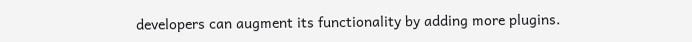developers can augment its functionality by adding more plugins.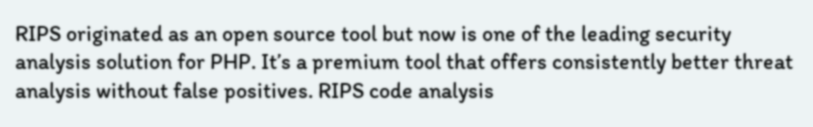RIPS originated as an open source tool but now is one of the leading security analysis solution for PHP. It’s a premium tool that offers consistently better threat analysis without false positives. RIPS code analysis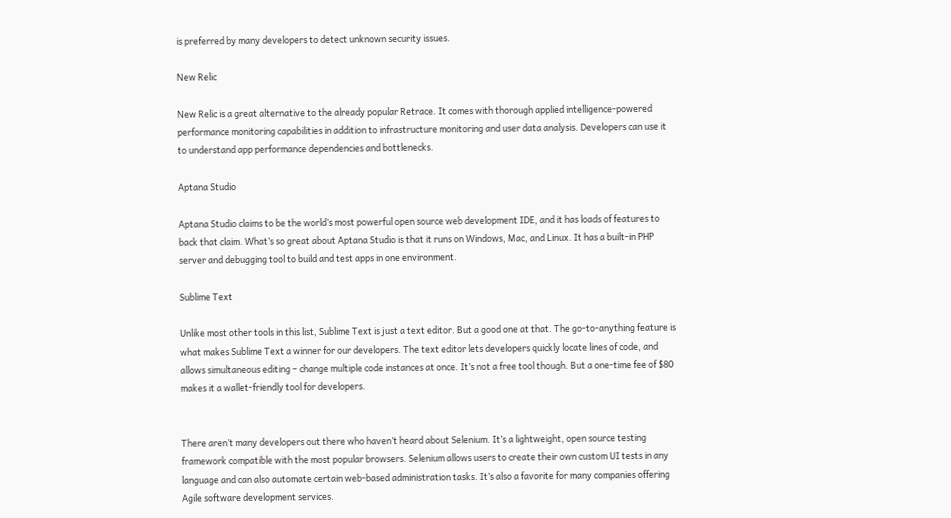is preferred by many developers to detect unknown security issues.

New Relic

New Relic is a great alternative to the already popular Retrace. It comes with thorough applied intelligence-powered performance monitoring capabilities in addition to infrastructure monitoring and user data analysis. Developers can use it to understand app performance dependencies and bottlenecks.

Aptana Studio

Aptana Studio claims to be the world’s most powerful open source web development IDE, and it has loads of features to back that claim. What’s so great about Aptana Studio is that it runs on Windows, Mac, and Linux. It has a built-in PHP server and debugging tool to build and test apps in one environment.

Sublime Text

Unlike most other tools in this list, Sublime Text is just a text editor. But a good one at that. The go-to-anything feature is what makes Sublime Text a winner for our developers. The text editor lets developers quickly locate lines of code, and allows simultaneous editing – change multiple code instances at once. It’s not a free tool though. But a one-time fee of $80 makes it a wallet-friendly tool for developers.


There aren’t many developers out there who haven’t heard about Selenium. It’s a lightweight, open source testing framework compatible with the most popular browsers. Selenium allows users to create their own custom UI tests in any language and can also automate certain web-based administration tasks. It’s also a favorite for many companies offering Agile software development services.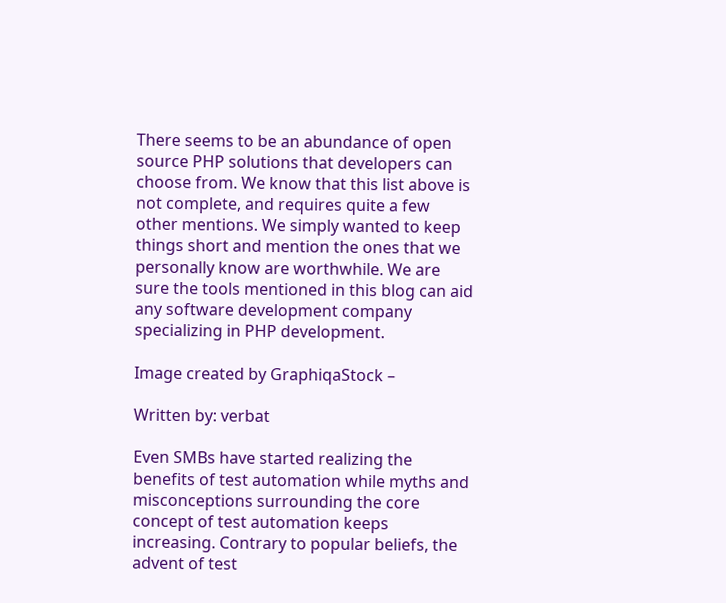There seems to be an abundance of open source PHP solutions that developers can choose from. We know that this list above is not complete, and requires quite a few other mentions. We simply wanted to keep things short and mention the ones that we personally know are worthwhile. We are sure the tools mentioned in this blog can aid any software development company specializing in PHP development.

Image created by GraphiqaStock –

Written by: verbat

Even SMBs have started realizing the benefits of test automation while myths and misconceptions surrounding the core concept of test automation keeps increasing. Contrary to popular beliefs, the advent of test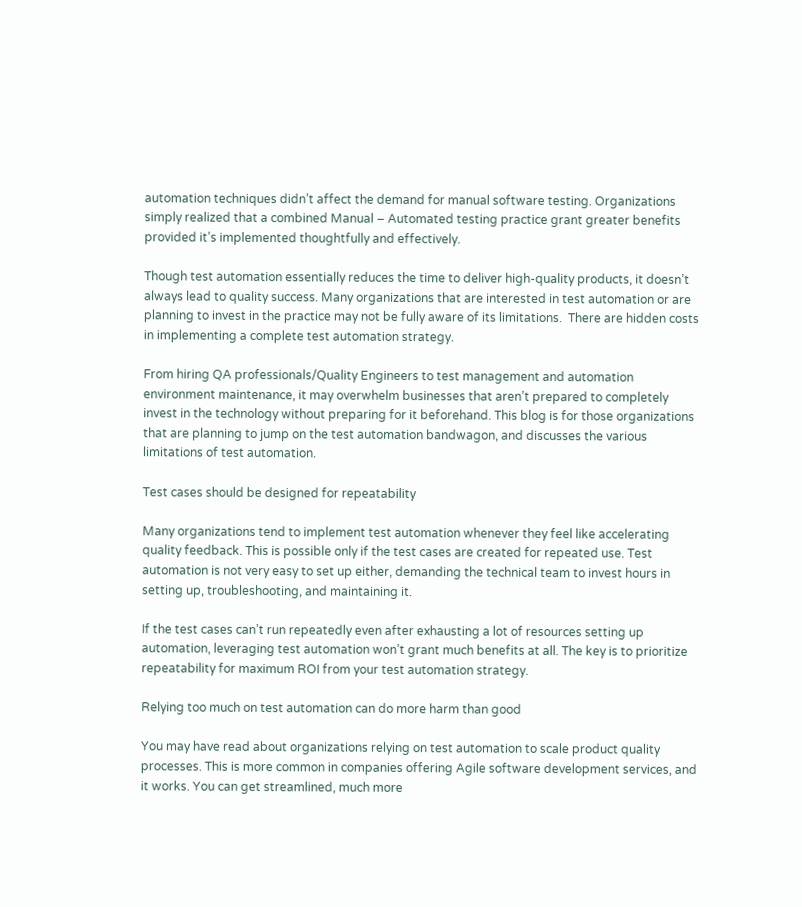automation techniques didn’t affect the demand for manual software testing. Organizations simply realized that a combined Manual – Automated testing practice grant greater benefits provided it’s implemented thoughtfully and effectively.

Though test automation essentially reduces the time to deliver high-quality products, it doesn’t always lead to quality success. Many organizations that are interested in test automation or are planning to invest in the practice may not be fully aware of its limitations.  There are hidden costs in implementing a complete test automation strategy.

From hiring QA professionals/Quality Engineers to test management and automation environment maintenance, it may overwhelm businesses that aren’t prepared to completely invest in the technology without preparing for it beforehand. This blog is for those organizations that are planning to jump on the test automation bandwagon, and discusses the various limitations of test automation.

Test cases should be designed for repeatability

Many organizations tend to implement test automation whenever they feel like accelerating quality feedback. This is possible only if the test cases are created for repeated use. Test automation is not very easy to set up either, demanding the technical team to invest hours in setting up, troubleshooting, and maintaining it.

If the test cases can’t run repeatedly even after exhausting a lot of resources setting up automation, leveraging test automation won’t grant much benefits at all. The key is to prioritize repeatability for maximum ROI from your test automation strategy.

Relying too much on test automation can do more harm than good

You may have read about organizations relying on test automation to scale product quality processes. This is more common in companies offering Agile software development services, and it works. You can get streamlined, much more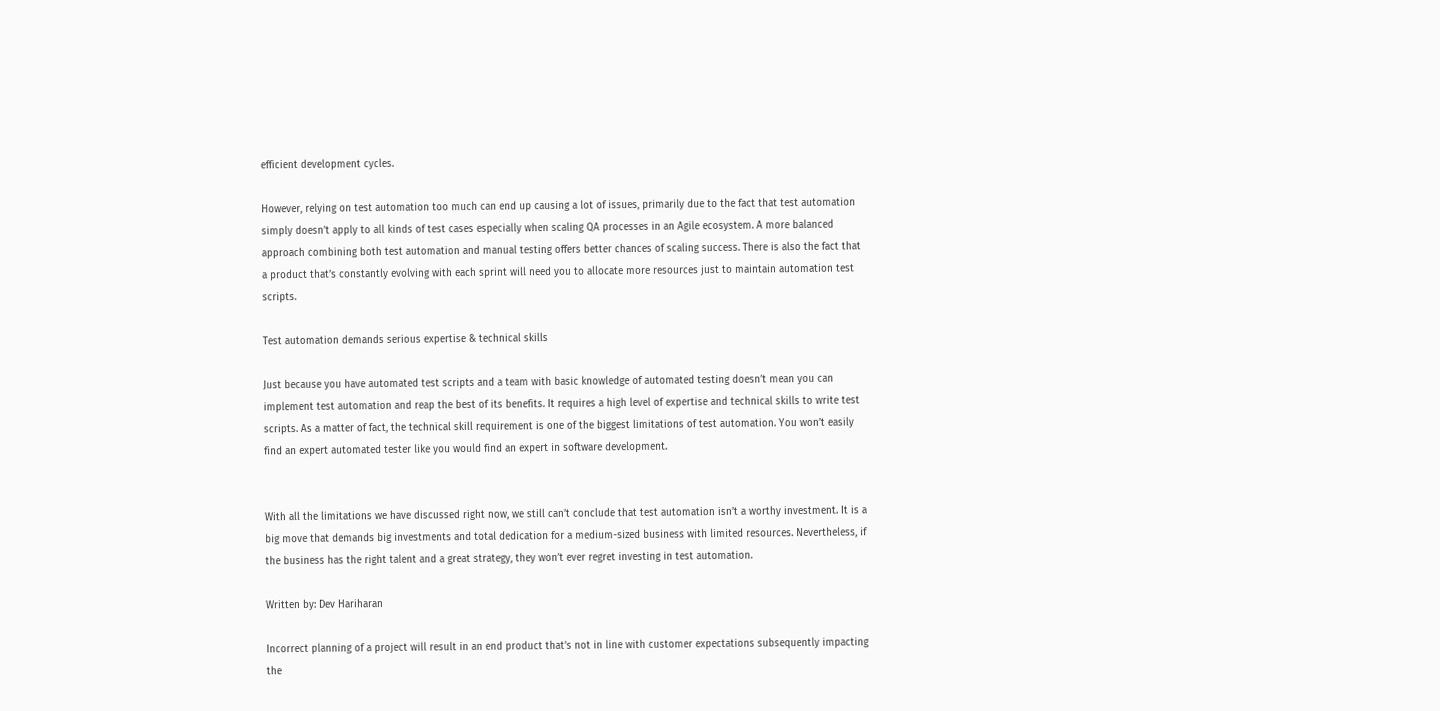efficient development cycles.

However, relying on test automation too much can end up causing a lot of issues, primarily due to the fact that test automation simply doesn’t apply to all kinds of test cases especially when scaling QA processes in an Agile ecosystem. A more balanced approach combining both test automation and manual testing offers better chances of scaling success. There is also the fact that a product that’s constantly evolving with each sprint will need you to allocate more resources just to maintain automation test scripts.

Test automation demands serious expertise & technical skills

Just because you have automated test scripts and a team with basic knowledge of automated testing doesn’t mean you can implement test automation and reap the best of its benefits. It requires a high level of expertise and technical skills to write test scripts. As a matter of fact, the technical skill requirement is one of the biggest limitations of test automation. You won’t easily find an expert automated tester like you would find an expert in software development.


With all the limitations we have discussed right now, we still can’t conclude that test automation isn’t a worthy investment. It is a big move that demands big investments and total dedication for a medium-sized business with limited resources. Nevertheless, if the business has the right talent and a great strategy, they won’t ever regret investing in test automation.

Written by: Dev Hariharan

Incorrect planning of a project will result in an end product that’s not in line with customer expectations subsequently impacting the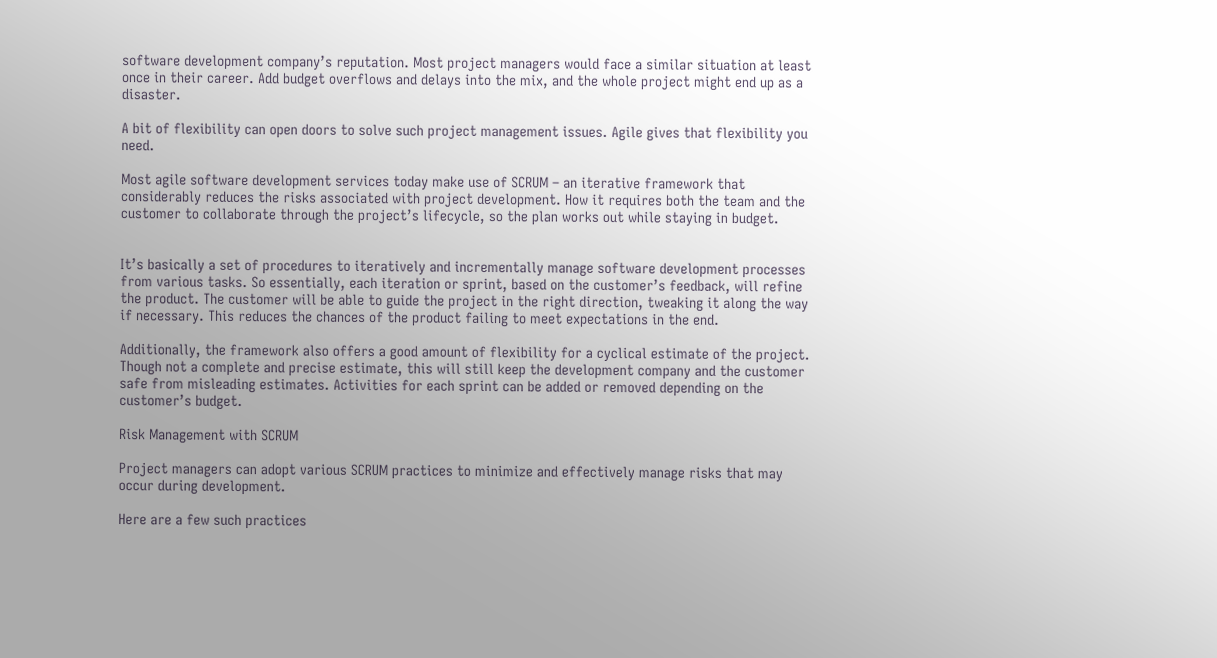software development company’s reputation. Most project managers would face a similar situation at least once in their career. Add budget overflows and delays into the mix, and the whole project might end up as a disaster.

A bit of flexibility can open doors to solve such project management issues. Agile gives that flexibility you need.

Most agile software development services today make use of SCRUM – an iterative framework that considerably reduces the risks associated with project development. How it requires both the team and the customer to collaborate through the project’s lifecycle, so the plan works out while staying in budget.


It’s basically a set of procedures to iteratively and incrementally manage software development processes from various tasks. So essentially, each iteration or sprint, based on the customer’s feedback, will refine the product. The customer will be able to guide the project in the right direction, tweaking it along the way if necessary. This reduces the chances of the product failing to meet expectations in the end.

Additionally, the framework also offers a good amount of flexibility for a cyclical estimate of the project. Though not a complete and precise estimate, this will still keep the development company and the customer safe from misleading estimates. Activities for each sprint can be added or removed depending on the customer’s budget.

Risk Management with SCRUM

Project managers can adopt various SCRUM practices to minimize and effectively manage risks that may occur during development.

Here are a few such practices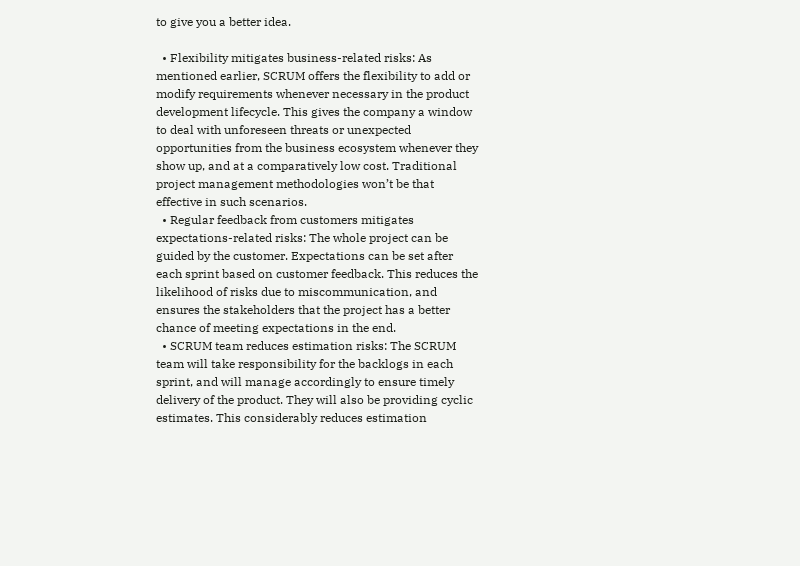to give you a better idea.

  • Flexibility mitigates business-related risks: As mentioned earlier, SCRUM offers the flexibility to add or modify requirements whenever necessary in the product development lifecycle. This gives the company a window to deal with unforeseen threats or unexpected opportunities from the business ecosystem whenever they show up, and at a comparatively low cost. Traditional project management methodologies won’t be that effective in such scenarios.
  • Regular feedback from customers mitigates expectations-related risks: The whole project can be guided by the customer. Expectations can be set after each sprint based on customer feedback. This reduces the likelihood of risks due to miscommunication, and ensures the stakeholders that the project has a better chance of meeting expectations in the end.
  • SCRUM team reduces estimation risks: The SCRUM team will take responsibility for the backlogs in each sprint, and will manage accordingly to ensure timely delivery of the product. They will also be providing cyclic estimates. This considerably reduces estimation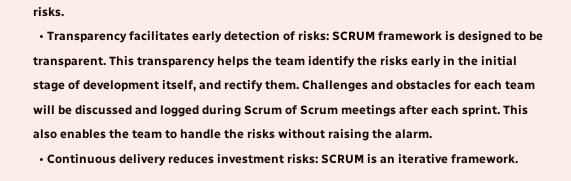risks.
  • Transparency facilitates early detection of risks: SCRUM framework is designed to be transparent. This transparency helps the team identify the risks early in the initial stage of development itself, and rectify them. Challenges and obstacles for each team will be discussed and logged during Scrum of Scrum meetings after each sprint. This also enables the team to handle the risks without raising the alarm.
  • Continuous delivery reduces investment risks: SCRUM is an iterative framework.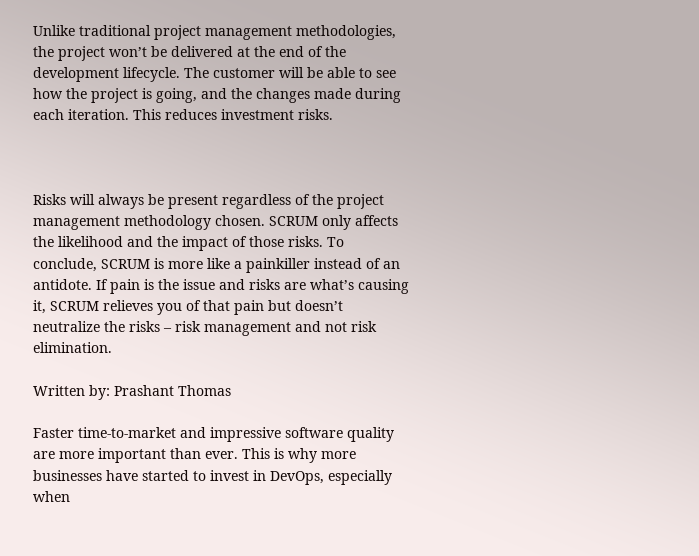Unlike traditional project management methodologies, the project won’t be delivered at the end of the development lifecycle. The customer will be able to see how the project is going, and the changes made during each iteration. This reduces investment risks.



Risks will always be present regardless of the project management methodology chosen. SCRUM only affects the likelihood and the impact of those risks. To conclude, SCRUM is more like a painkiller instead of an antidote. If pain is the issue and risks are what’s causing it, SCRUM relieves you of that pain but doesn’t neutralize the risks – risk management and not risk elimination.

Written by: Prashant Thomas

Faster time-to-market and impressive software quality are more important than ever. This is why more businesses have started to invest in DevOps, especially when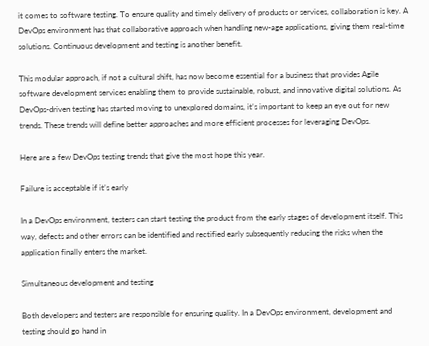it comes to software testing. To ensure quality and timely delivery of products or services, collaboration is key. A DevOps environment has that collaborative approach when handling new-age applications, giving them real-time solutions. Continuous development and testing is another benefit.

This modular approach, if not a cultural shift, has now become essential for a business that provides Agile software development services enabling them to provide sustainable, robust, and innovative digital solutions. As DevOps-driven testing has started moving to unexplored domains, it’s important to keep an eye out for new trends. These trends will define better approaches and more efficient processes for leveraging DevOps.

Here are a few DevOps testing trends that give the most hope this year.

Failure is acceptable if it’s early

In a DevOps environment, testers can start testing the product from the early stages of development itself. This way, defects and other errors can be identified and rectified early subsequently reducing the risks when the application finally enters the market.

Simultaneous development and testing

Both developers and testers are responsible for ensuring quality. In a DevOps environment, development and testing should go hand in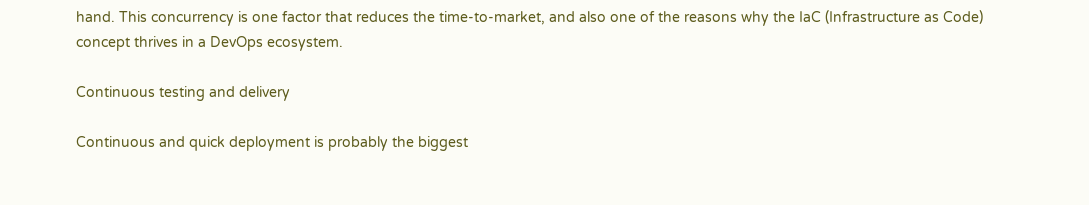hand. This concurrency is one factor that reduces the time-to-market, and also one of the reasons why the IaC (Infrastructure as Code) concept thrives in a DevOps ecosystem.

Continuous testing and delivery

Continuous and quick deployment is probably the biggest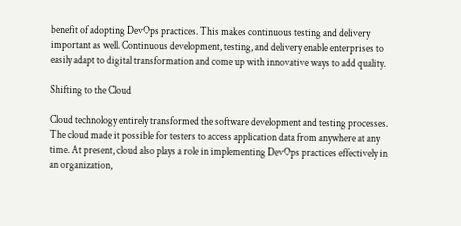benefit of adopting DevOps practices. This makes continuous testing and delivery important as well. Continuous development, testing, and delivery enable enterprises to easily adapt to digital transformation and come up with innovative ways to add quality.

Shifting to the Cloud

Cloud technology entirely transformed the software development and testing processes. The cloud made it possible for testers to access application data from anywhere at any time. At present, cloud also plays a role in implementing DevOps practices effectively in an organization,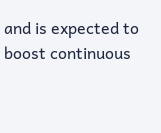and is expected to boost continuous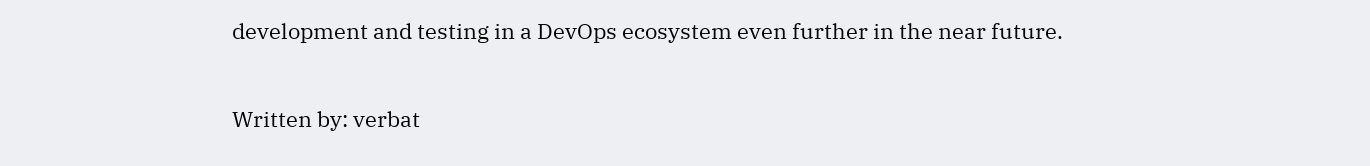development and testing in a DevOps ecosystem even further in the near future.

Written by: verbat